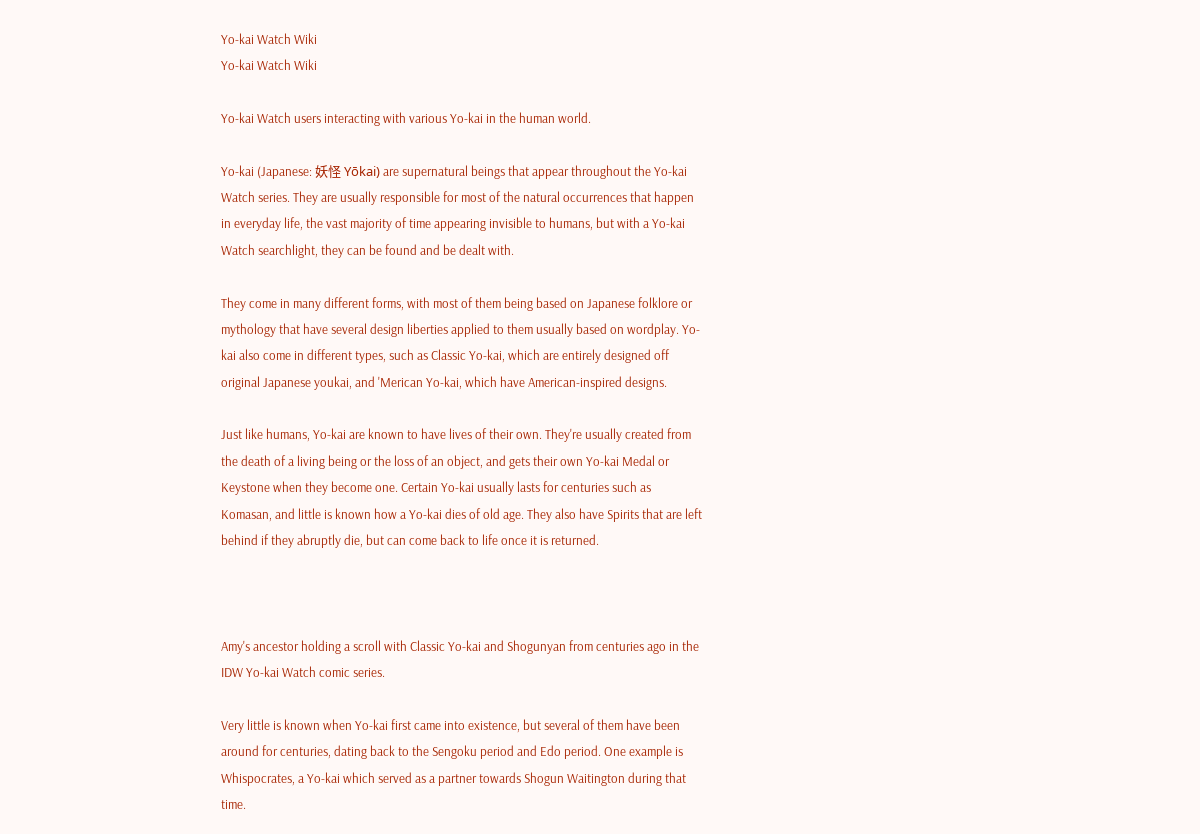Yo-kai Watch Wiki
Yo-kai Watch Wiki

Yo-kai Watch users interacting with various Yo-kai in the human world.

Yo-kai (Japanese: 妖怪 Yōkai) are supernatural beings that appear throughout the Yo-kai Watch series. They are usually responsible for most of the natural occurrences that happen in everyday life, the vast majority of time appearing invisible to humans, but with a Yo-kai Watch searchlight, they can be found and be dealt with.

They come in many different forms, with most of them being based on Japanese folklore or mythology that have several design liberties applied to them usually based on wordplay. Yo-kai also come in different types, such as Classic Yo-kai, which are entirely designed off original Japanese youkai, and 'Merican Yo-kai, which have American-inspired designs.

Just like humans, Yo-kai are known to have lives of their own. They're usually created from the death of a living being or the loss of an object, and gets their own Yo-kai Medal or Keystone when they become one. Certain Yo-kai usually lasts for centuries such as Komasan, and little is known how a Yo-kai dies of old age. They also have Spirits that are left behind if they abruptly die, but can come back to life once it is returned.



Amy's ancestor holding a scroll with Classic Yo-kai and Shogunyan from centuries ago in the IDW Yo-kai Watch comic series.

Very little is known when Yo-kai first came into existence, but several of them have been around for centuries, dating back to the Sengoku period and Edo period. One example is Whispocrates, a Yo-kai which served as a partner towards Shogun Waitington during that time.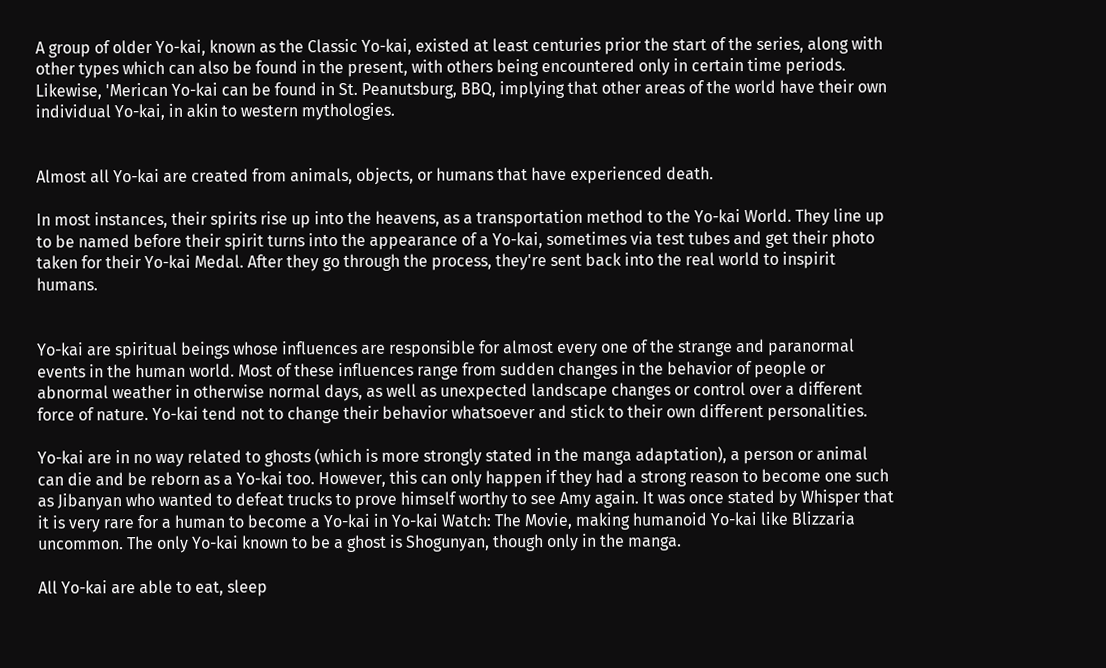A group of older Yo-kai, known as the Classic Yo-kai, existed at least centuries prior the start of the series, along with other types which can also be found in the present, with others being encountered only in certain time periods. Likewise, 'Merican Yo-kai can be found in St. Peanutsburg, BBQ, implying that other areas of the world have their own individual Yo-kai, in akin to western mythologies.


Almost all Yo-kai are created from animals, objects, or humans that have experienced death.

In most instances, their spirits rise up into the heavens, as a transportation method to the Yo-kai World. They line up to be named before their spirit turns into the appearance of a Yo-kai, sometimes via test tubes and get their photo taken for their Yo-kai Medal. After they go through the process, they're sent back into the real world to inspirit humans.


Yo-kai are spiritual beings whose influences are responsible for almost every one of the strange and paranormal events in the human world. Most of these influences range from sudden changes in the behavior of people or abnormal weather in otherwise normal days, as well as unexpected landscape changes or control over a different force of nature. Yo-kai tend not to change their behavior whatsoever and stick to their own different personalities.

Yo-kai are in no way related to ghosts (which is more strongly stated in the manga adaptation), a person or animal can die and be reborn as a Yo-kai too. However, this can only happen if they had a strong reason to become one such as Jibanyan who wanted to defeat trucks to prove himself worthy to see Amy again. It was once stated by Whisper that it is very rare for a human to become a Yo-kai in Yo-kai Watch: The Movie, making humanoid Yo-kai like Blizzaria uncommon. The only Yo-kai known to be a ghost is Shogunyan, though only in the manga.

All Yo-kai are able to eat, sleep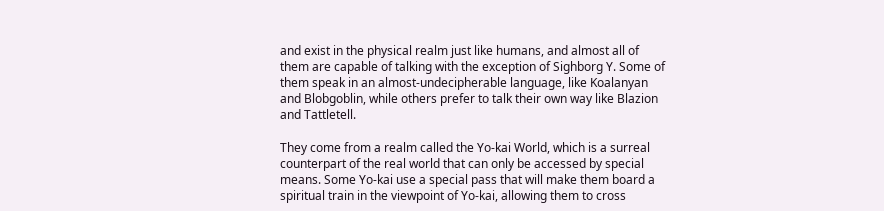and exist in the physical realm just like humans, and almost all of them are capable of talking with the exception of Sighborg Y. Some of them speak in an almost-undecipherable language, like Koalanyan and Blobgoblin, while others prefer to talk their own way like Blazion and Tattletell.

They come from a realm called the Yo-kai World, which is a surreal counterpart of the real world that can only be accessed by special means. Some Yo-kai use a special pass that will make them board a spiritual train in the viewpoint of Yo-kai, allowing them to cross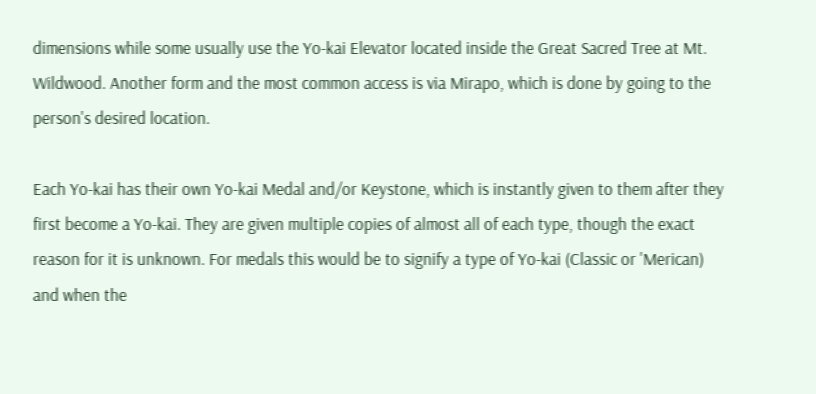dimensions while some usually use the Yo-kai Elevator located inside the Great Sacred Tree at Mt. Wildwood. Another form and the most common access is via Mirapo, which is done by going to the person's desired location.

Each Yo-kai has their own Yo-kai Medal and/or Keystone, which is instantly given to them after they first become a Yo-kai. They are given multiple copies of almost all of each type, though the exact reason for it is unknown. For medals this would be to signify a type of Yo-kai (Classic or 'Merican) and when the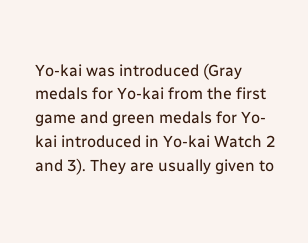Yo-kai was introduced (Gray medals for Yo-kai from the first game and green medals for Yo-kai introduced in Yo-kai Watch 2 and 3). They are usually given to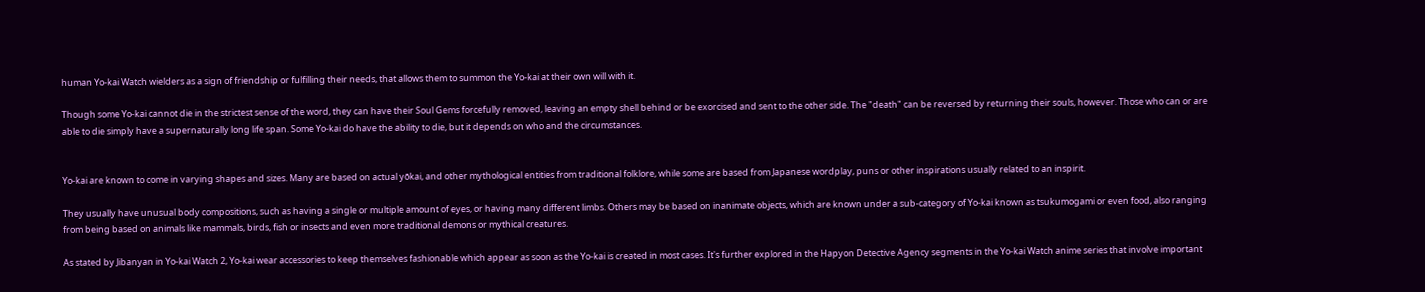human Yo-kai Watch wielders as a sign of friendship or fulfilling their needs, that allows them to summon the Yo-kai at their own will with it.

Though some Yo-kai cannot die in the strictest sense of the word, they can have their Soul Gems forcefully removed, leaving an empty shell behind or be exorcised and sent to the other side. The "death" can be reversed by returning their souls, however. Those who can or are able to die simply have a supernaturally long life span. Some Yo-kai do have the ability to die, but it depends on who and the circumstances.


Yo-kai are known to come in varying shapes and sizes. Many are based on actual yōkai, and other mythological entities from traditional folklore, while some are based from Japanese wordplay, puns or other inspirations usually related to an inspirit.

They usually have unusual body compositions, such as having a single or multiple amount of eyes, or having many different limbs. Others may be based on inanimate objects, which are known under a sub-category of Yo-kai known as tsukumogami or even food, also ranging from being based on animals like mammals, birds, fish or insects and even more traditional demons or mythical creatures.

As stated by Jibanyan in Yo-kai Watch 2, Yo-kai wear accessories to keep themselves fashionable which appear as soon as the Yo-kai is created in most cases. It's further explored in the Hapyon Detective Agency segments in the Yo-kai Watch anime series that involve important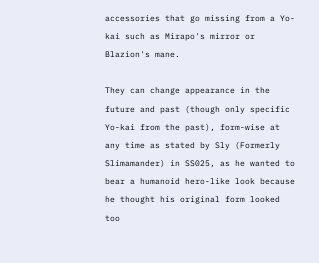accessories that go missing from a Yo-kai such as Mirapo's mirror or Blazion's mane.

They can change appearance in the future and past (though only specific Yo-kai from the past), form-wise at any time as stated by Sly (Formerly Slimamander) in SS025, as he wanted to bear a humanoid hero-like look because he thought his original form looked too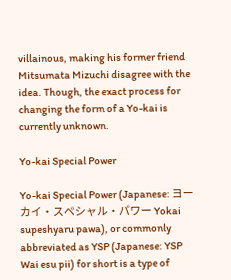villainous, making his former friend Mitsumata Mizuchi disagree with the idea. Though, the exact process for changing the form of a Yo-kai is currently unknown.

Yo-kai Special Power

Yo-kai Special Power (Japanese: ヨーカイ・スペシャル・パワー Yokai supeshyaru pawa), or commonly abbreviated as YSP (Japanese: YSP Wai esu pii) for short is a type of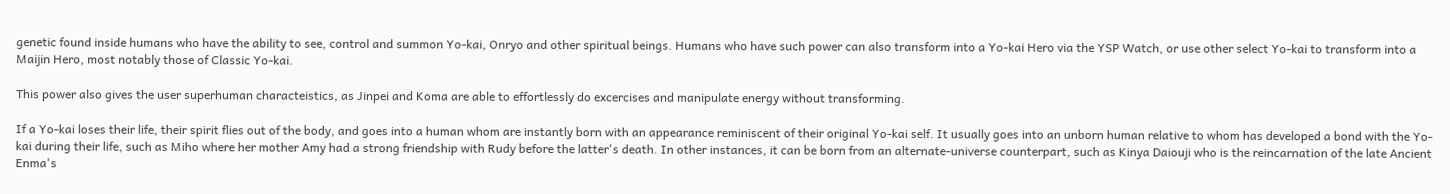genetic found inside humans who have the ability to see, control and summon Yo-kai, Onryo and other spiritual beings. Humans who have such power can also transform into a Yo-kai Hero via the YSP Watch, or use other select Yo-kai to transform into a Maijin Hero, most notably those of Classic Yo-kai.

This power also gives the user superhuman characteistics, as Jinpei and Koma are able to effortlessly do excercises and manipulate energy without transforming.

If a Yo-kai loses their life, their spirit flies out of the body, and goes into a human whom are instantly born with an appearance reminiscent of their original Yo-kai self. It usually goes into an unborn human relative to whom has developed a bond with the Yo-kai during their life, such as Miho where her mother Amy had a strong friendship with Rudy before the latter's death. In other instances, it can be born from an alternate-universe counterpart, such as Kinya Daiouji who is the reincarnation of the late Ancient Enma's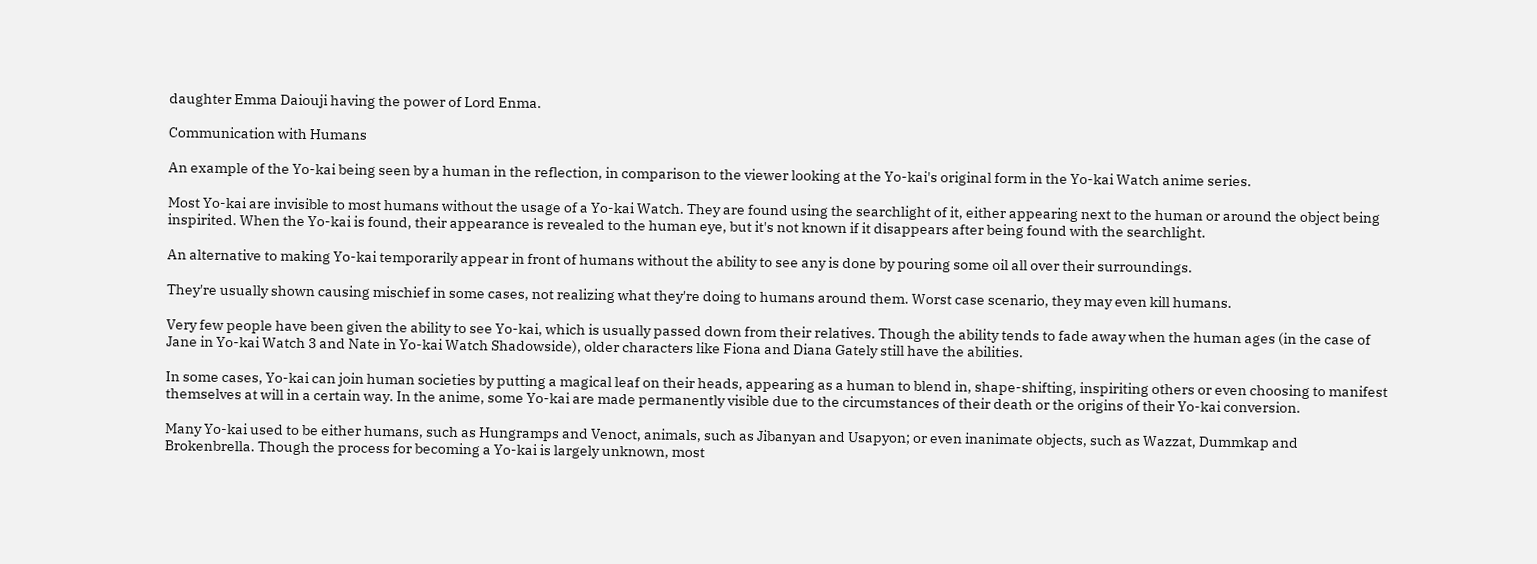daughter Emma Daiouji having the power of Lord Enma.

Communication with Humans

An example of the Yo-kai being seen by a human in the reflection, in comparison to the viewer looking at the Yo-kai's original form in the Yo-kai Watch anime series.

Most Yo-kai are invisible to most humans without the usage of a Yo-kai Watch. They are found using the searchlight of it, either appearing next to the human or around the object being inspirited. When the Yo-kai is found, their appearance is revealed to the human eye, but it's not known if it disappears after being found with the searchlight.

An alternative to making Yo-kai temporarily appear in front of humans without the ability to see any is done by pouring some oil all over their surroundings.

They're usually shown causing mischief in some cases, not realizing what they're doing to humans around them. Worst case scenario, they may even kill humans.

Very few people have been given the ability to see Yo-kai, which is usually passed down from their relatives. Though the ability tends to fade away when the human ages (in the case of Jane in Yo-kai Watch 3 and Nate in Yo-kai Watch Shadowside), older characters like Fiona and Diana Gately still have the abilities.

In some cases, Yo-kai can join human societies by putting a magical leaf on their heads, appearing as a human to blend in, shape-shifting, inspiriting others or even choosing to manifest themselves at will in a certain way. In the anime, some Yo-kai are made permanently visible due to the circumstances of their death or the origins of their Yo-kai conversion.

Many Yo-kai used to be either humans, such as Hungramps and Venoct, animals, such as Jibanyan and Usapyon; or even inanimate objects, such as Wazzat, Dummkap and Brokenbrella. Though the process for becoming a Yo-kai is largely unknown, most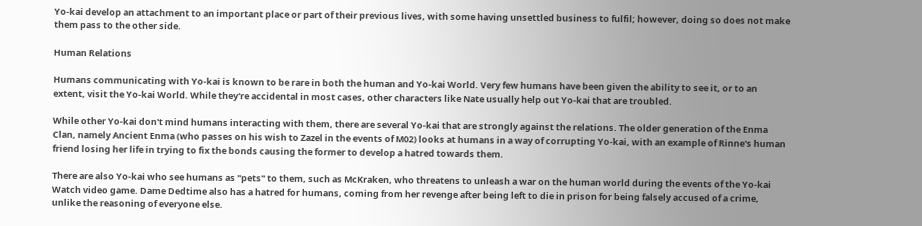Yo-kai develop an attachment to an important place or part of their previous lives, with some having unsettled business to fulfil; however, doing so does not make them pass to the other side.

Human Relations

Humans communicating with Yo-kai is known to be rare in both the human and Yo-kai World. Very few humans have been given the ability to see it, or to an extent, visit the Yo-kai World. While they're accidental in most cases, other characters like Nate usually help out Yo-kai that are troubled.

While other Yo-kai don't mind humans interacting with them, there are several Yo-kai that are strongly against the relations. The older generation of the Enma Clan, namely Ancient Enma (who passes on his wish to Zazel in the events of M02) looks at humans in a way of corrupting Yo-kai, with an example of Rinne's human friend losing her life in trying to fix the bonds causing the former to develop a hatred towards them.

There are also Yo-kai who see humans as "pets" to them, such as McKraken, who threatens to unleash a war on the human world during the events of the Yo-kai Watch video game. Dame Dedtime also has a hatred for humans, coming from her revenge after being left to die in prison for being falsely accused of a crime, unlike the reasoning of everyone else.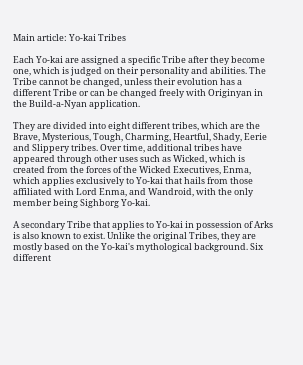Main article: Yo-kai Tribes

Each Yo-kai are assigned a specific Tribe after they become one, which is judged on their personality and abilities. The Tribe cannot be changed, unless their evolution has a different Tribe or can be changed freely with Originyan in the Build-a-Nyan application.

They are divided into eight different tribes, which are the Brave, Mysterious, Tough, Charming, Heartful, Shady, Eerie and Slippery tribes. Over time, additional tribes have appeared through other uses such as Wicked, which is created from the forces of the Wicked Executives, Enma, which applies exclusively to Yo-kai that hails from those affiliated with Lord Enma, and Wandroid, with the only member being Sighborg Yo-kai.

A secondary Tribe that applies to Yo-kai in possession of Arks is also known to exist. Unlike the original Tribes, they are mostly based on the Yo-kai's mythological background. Six different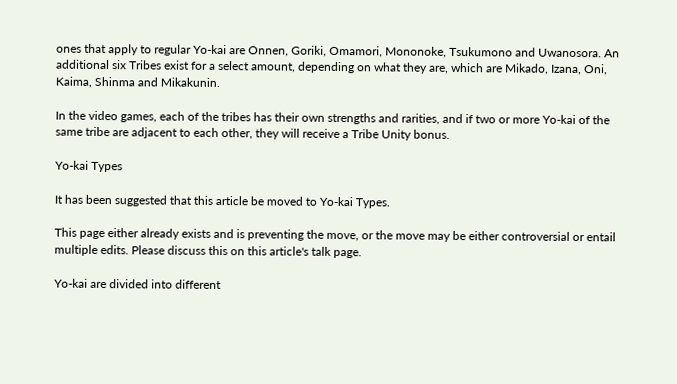ones that apply to regular Yo-kai are Onnen, Goriki, Omamori, Mononoke, Tsukumono and Uwanosora. An additional six Tribes exist for a select amount, depending on what they are, which are Mikado, Izana, Oni, Kaima, Shinma and Mikakunin.

In the video games, each of the tribes has their own strengths and rarities, and if two or more Yo-kai of the same tribe are adjacent to each other, they will receive a Tribe Unity bonus.

Yo-kai Types

It has been suggested that this article be moved to Yo-kai Types.

This page either already exists and is preventing the move, or the move may be either controversial or entail multiple edits. Please discuss this on this article's talk page.

Yo-kai are divided into different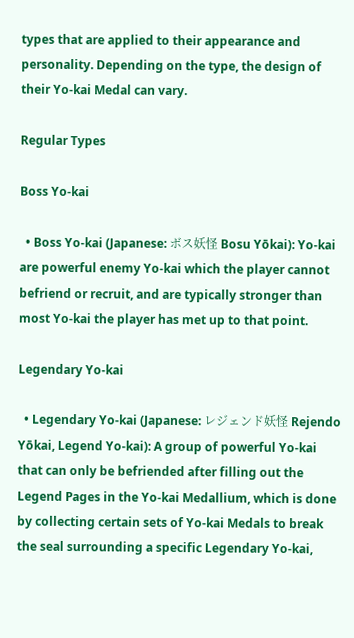types that are applied to their appearance and personality. Depending on the type, the design of their Yo-kai Medal can vary.

Regular Types

Boss Yo-kai

  • Boss Yo-kai (Japanese: ボス妖怪 Bosu Yōkai): Yo-kai are powerful enemy Yo-kai which the player cannot befriend or recruit, and are typically stronger than most Yo-kai the player has met up to that point.

Legendary Yo-kai

  • Legendary Yo-kai (Japanese: レジェンド妖怪 Rejendo Yōkai, Legend Yo-kai): A group of powerful Yo-kai that can only be befriended after filling out the Legend Pages in the Yo-kai Medallium, which is done by collecting certain sets of Yo-kai Medals to break the seal surrounding a specific Legendary Yo-kai,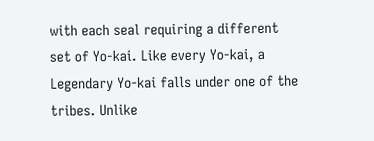with each seal requiring a different set of Yo-kai. Like every Yo-kai, a Legendary Yo-kai falls under one of the tribes. Unlike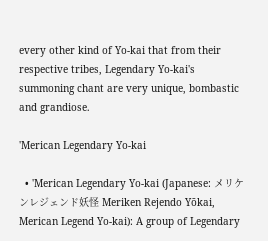every other kind of Yo-kai that from their respective tribes, Legendary Yo-kai's summoning chant are very unique, bombastic and grandiose.

'Merican Legendary Yo-kai

  • 'Merican Legendary Yo-kai (Japanese: メリケンレジェンド妖怪 Meriken Rejendo Yōkai, Merican Legend Yo-kai): A group of Legendary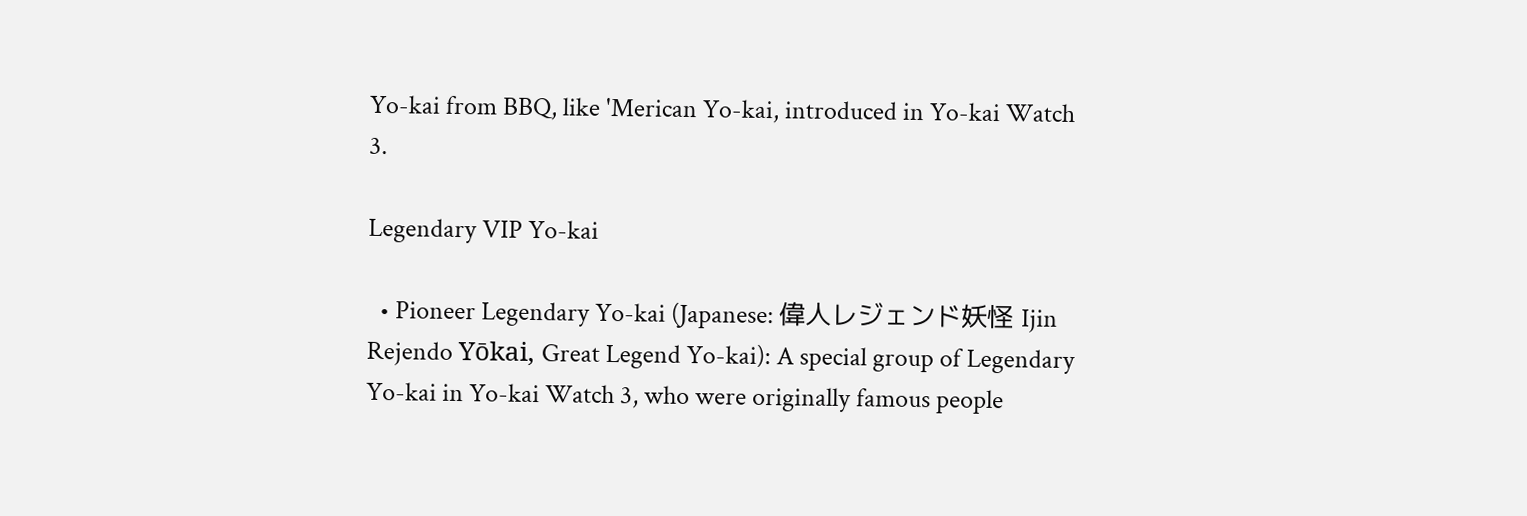Yo-kai from BBQ, like 'Merican Yo-kai, introduced in Yo-kai Watch 3.

Legendary VIP Yo-kai

  • Pioneer Legendary Yo-kai (Japanese: 偉人レジェンド妖怪 Ijin Rejendo Yōkai, Great Legend Yo-kai): A special group of Legendary Yo-kai in Yo-kai Watch 3, who were originally famous people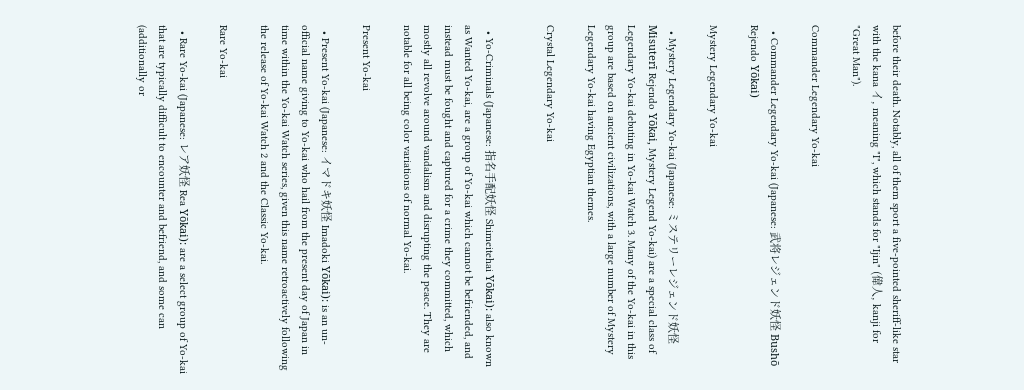before their death. Notably, all of them sport a five-pointed sheriff-like star with the kana イ, meaning "I", which stands for "Ijin" (偉人, kanji for "Great Man").

Commander Legendary Yo-kai

  • Commander Legendary Yo-kai (Japanese: 武将レジェンド妖怪 Bushō Rejendo Yōkai)

Mystery Legendary Yo-kai

  • Mystery Legendary Yo-kai (Japanese: ミステリーレジェンド妖怪 Misuterī Rejendo Yōkai, Mystery Legend Yo-kai) are a special class of Legendary Yo-kai debuting in Yo-kai Watch 3. Many of the Yo-kai in this group are based on ancient civilizations, with a large number of Mystery Legendary Yo-kai having Egyptian themes.

Crystal Legendary Yo-kai


  • Yo-Criminals (Japanese: 指名手配妖怪 Shimeitehai Yōkai): also known as Wanted Yo-kai, are a group of Yo-kai which cannot be befriended, and instead must be fought and captured for a crime they committed, which mostly all revolve around vandalism and disrupting the peace. They are notable for all being color variations of normal Yo-kai.

Present Yo-kai

  • Present Yo-kai (Japanese: イマドキ妖怪 Imadoki Yōkai): is an un-official name giving to Yo-kai who hail from the present day of Japan in time within the Yo-kai Watch series, given this name retroactively following the release of Yo-kai Watch 2 and the Classic Yo-kai.

Rare Yo-kai

  • Rare Yo-kai (Japanese: レア妖怪 Rea Yōkai): are a select group of Yo-kai that are typically difficult to encounter and befriend, and some can (additionally or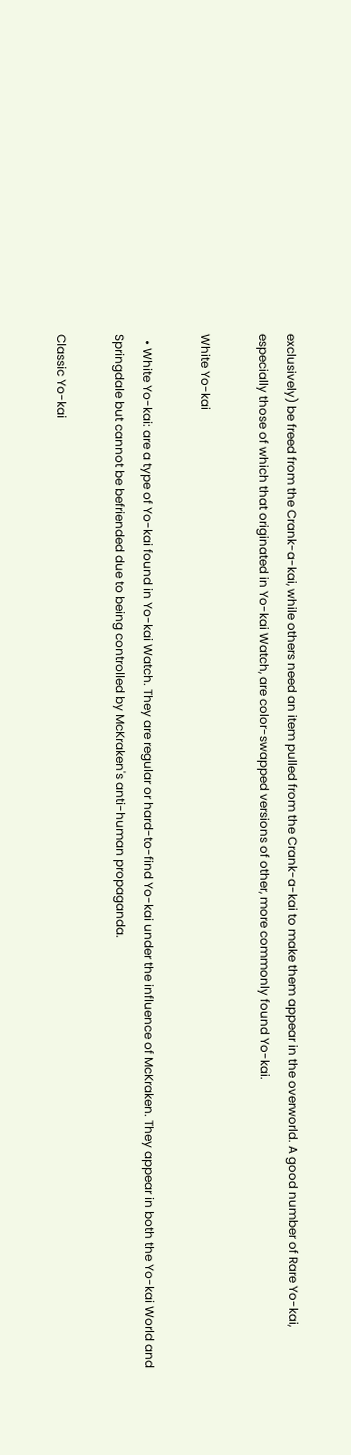exclusively) be freed from the Crank-a-kai, while others need an item pulled from the Crank-a-kai to make them appear in the overworld. A good number of Rare Yo-kai, especially those of which that originated in Yo-kai Watch, are color-swapped versions of other, more commonly found Yo-kai.

White Yo-kai

  • White Yo-kai: are a type of Yo-kai found in Yo-kai Watch. They are regular or hard-to-find Yo-kai under the influence of McKraken. They appear in both the Yo-kai World and Springdale but cannot be befriended due to being controlled by McKraken's anti-human propaganda.

Classic Yo-kai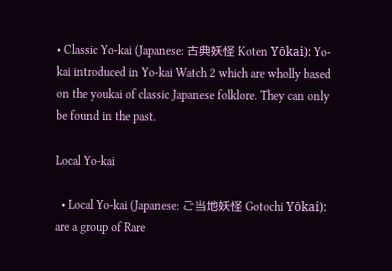• Classic Yo-kai (Japanese: 古典妖怪 Koten Yōkai): Yo-kai introduced in Yo-kai Watch 2 which are wholly based on the youkai of classic Japanese folklore. They can only be found in the past.

Local Yo-kai

  • Local Yo-kai (Japanese: ご当地妖怪 Gotochi Yōkai): are a group of Rare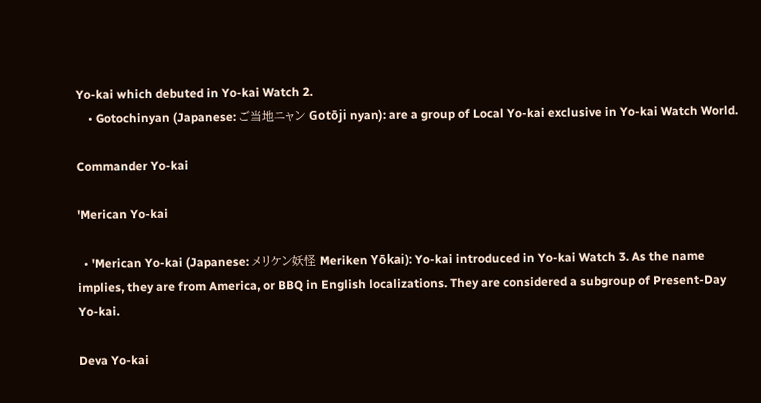Yo-kai which debuted in Yo-kai Watch 2.
    • Gotochinyan (Japanese: ご当地ニャン Gotōji nyan): are a group of Local Yo-kai exclusive in Yo-kai Watch World.

Commander Yo-kai

'Merican Yo-kai

  • 'Merican Yo-kai (Japanese: メリケン妖怪 Meriken Yōkai): Yo-kai introduced in Yo-kai Watch 3. As the name implies, they are from America, or BBQ in English localizations. They are considered a subgroup of Present-Day Yo-kai.

Deva Yo-kai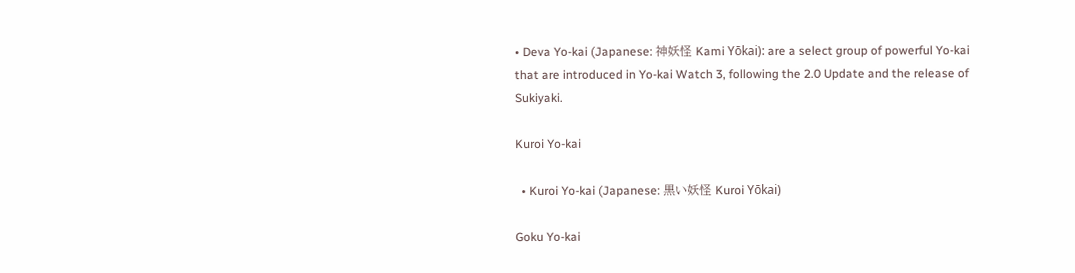• Deva Yo-kai (Japanese: 神妖怪 Kami Yōkai): are a select group of powerful Yo-kai that are introduced in Yo-kai Watch 3, following the 2.0 Update and the release of Sukiyaki.

Kuroi Yo-kai

  • Kuroi Yo-kai (Japanese: 黒い妖怪 Kuroi Yōkai)

Goku Yo-kai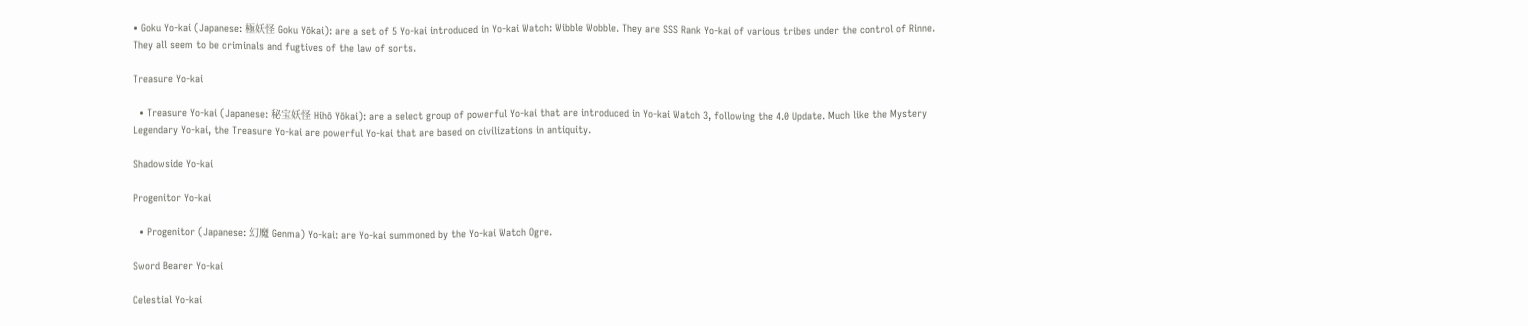• Goku Yo-kai (Japanese: 極妖怪 Goku Yōkai): are a set of 5 Yo-kai introduced in Yo-kai Watch: Wibble Wobble. They are SSS Rank Yo-kai of various tribes under the control of Rinne. They all seem to be criminals and fugtives of the law of sorts.

Treasure Yo-kai

  • Treasure Yo-kai (Japanese: 秘宝妖怪 Hihō Yōkai): are a select group of powerful Yo-kai that are introduced in Yo-kai Watch 3, following the 4.0 Update. Much like the Mystery Legendary Yo-kai, the Treasure Yo-kai are powerful Yo-kai that are based on civilizations in antiquity.

Shadowside Yo-kai

Progenitor Yo-kai

  • Progenitor (Japanese: 幻魔 Genma) Yo-kai: are Yo-kai summoned by the Yo-kai Watch Ogre.

Sword Bearer Yo-kai

Celestial Yo-kai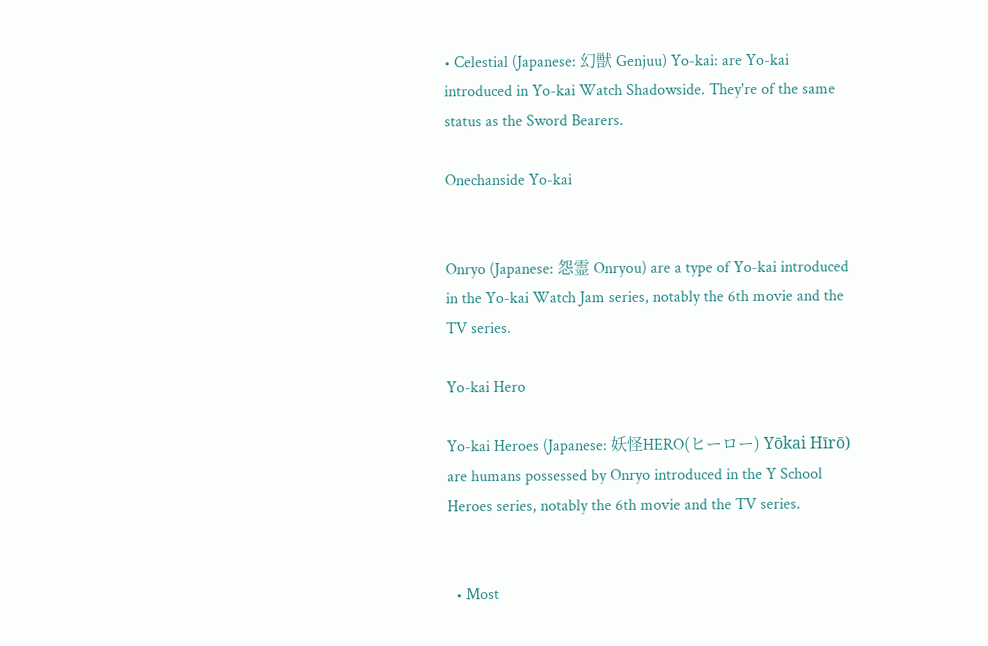• Celestial (Japanese: 幻獣 Genjuu) Yo-kai: are Yo-kai introduced in Yo-kai Watch Shadowside. They're of the same status as the Sword Bearers.

Onechanside Yo-kai


Onryo (Japanese: 怨霊 Onryou) are a type of Yo-kai introduced in the Yo-kai Watch Jam series, notably the 6th movie and the TV series.

Yo-kai Hero

Yo-kai Heroes (Japanese: 妖怪HERO(ヒーロー) Yōkai Hīrō) are humans possessed by Onryo introduced in the Y School Heroes series, notably the 6th movie and the TV series.


  • Most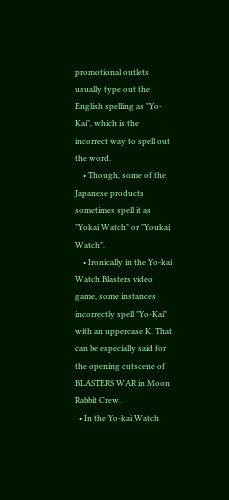promotional outlets usually type out the English spelling as "Yo-Kai", which is the incorrect way to spell out the word.
    • Though, some of the Japanese products sometimes spell it as "Yokai Watch" or "Youkai Watch".
    • Ironically in the Yo-kai Watch Blasters video game, some instances incorrectly spell "Yo-Kai" with an uppercase K. That can be especially said for the opening cutscene of BLASTERS WAR in Moon Rabbit Crew.
  • In the Yo-kai Watch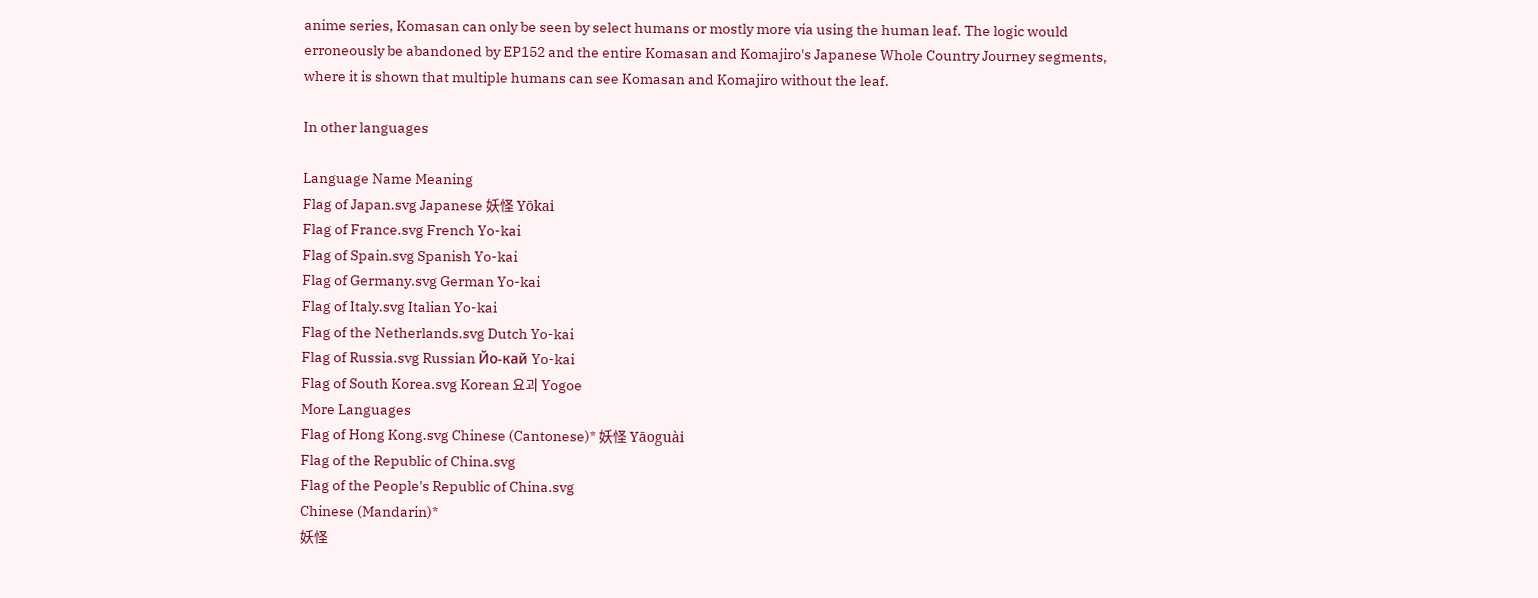anime series, Komasan can only be seen by select humans or mostly more via using the human leaf. The logic would erroneously be abandoned by EP152 and the entire Komasan and Komajiro's Japanese Whole Country Journey segments, where it is shown that multiple humans can see Komasan and Komajiro without the leaf.

In other languages

Language Name Meaning
Flag of Japan.svg Japanese 妖怪 Yōkai
Flag of France.svg French Yo-kai
Flag of Spain.svg Spanish Yo-kai
Flag of Germany.svg German Yo-kai
Flag of Italy.svg Italian Yo-kai
Flag of the Netherlands.svg Dutch Yo-kai
Flag of Russia.svg Russian Йо-кай Yo-kai
Flag of South Korea.svg Korean 요괴 Yogoe
More Languages
Flag of Hong Kong.svg Chinese (Cantonese)* 妖怪 Yāoguài
Flag of the Republic of China.svg
Flag of the People's Republic of China.svg
Chinese (Mandarin)*
妖怪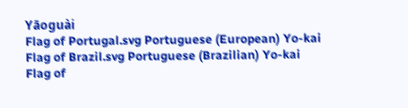Yāoguài
Flag of Portugal.svg Portuguese (European) Yo-kai
Flag of Brazil.svg Portuguese (Brazilian) Yo-kai
Flag of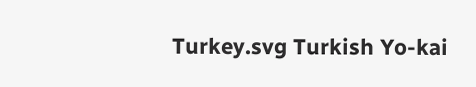Turkey.svg Turkish Yo-kai